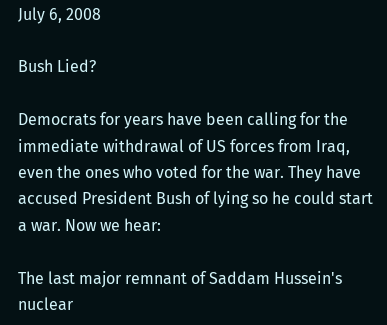July 6, 2008

Bush Lied?

Democrats for years have been calling for the immediate withdrawal of US forces from Iraq, even the ones who voted for the war. They have accused President Bush of lying so he could start a war. Now we hear:

The last major remnant of Saddam Hussein's nuclear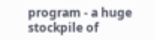program - a huge stockpile of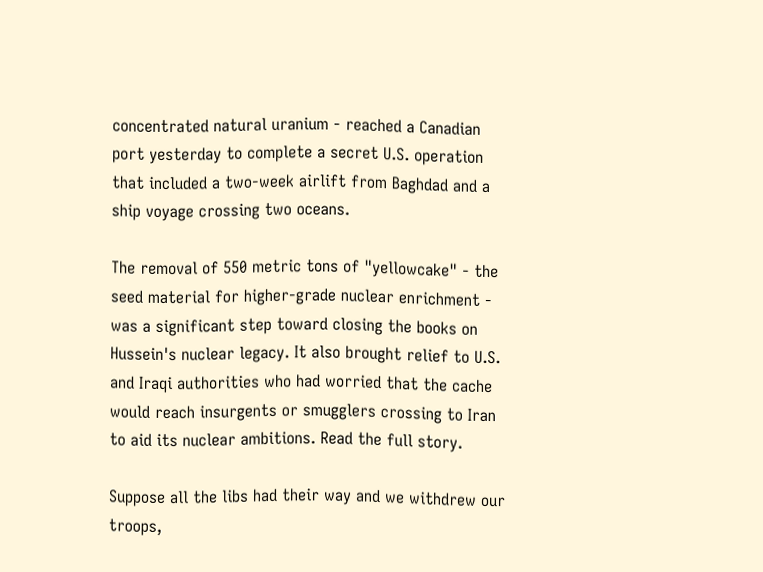concentrated natural uranium - reached a Canadian port yesterday to complete a secret U.S. operation that included a two-week airlift from Baghdad and a ship voyage crossing two oceans.

The removal of 550 metric tons of "yellowcake" - the seed material for higher-grade nuclear enrichment - was a significant step toward closing the books on Hussein's nuclear legacy. It also brought relief to U.S. and Iraqi authorities who had worried that the cache would reach insurgents or smugglers crossing to Iran to aid its nuclear ambitions. Read the full story.

Suppose all the libs had their way and we withdrew our troops,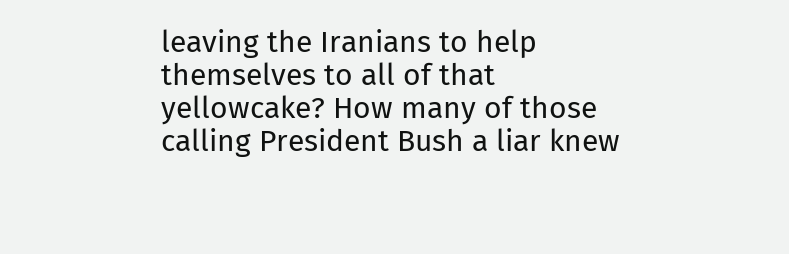leaving the Iranians to help themselves to all of that yellowcake? How many of those calling President Bush a liar knew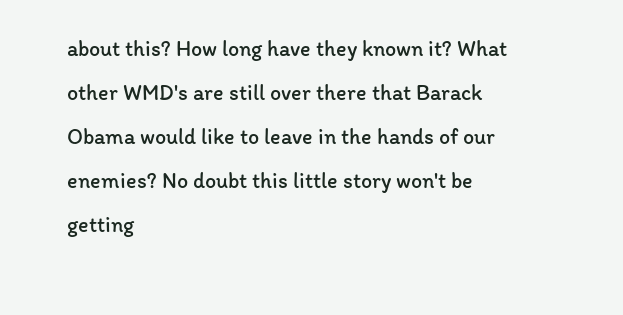about this? How long have they known it? What other WMD's are still over there that Barack Obama would like to leave in the hands of our enemies? No doubt this little story won't be getting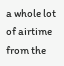a whole lot of airtime from the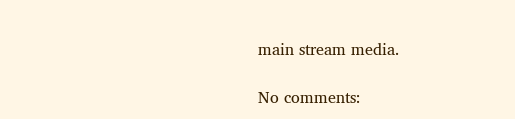main stream media.

No comments: